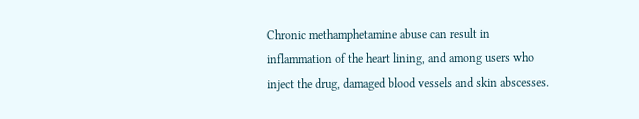Chronic methamphetamine abuse can result in inflammation of the heart lining, and among users who inject the drug, damaged blood vessels and skin abscesses.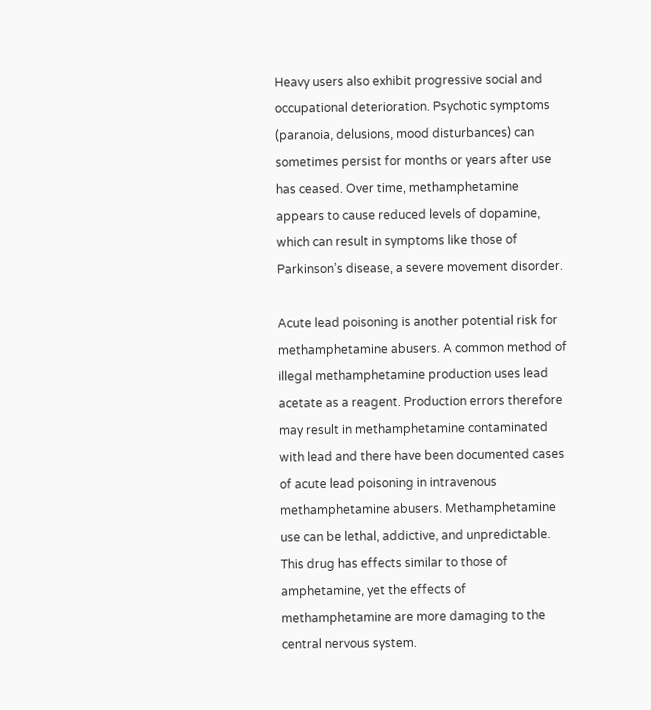Heavy users also exhibit progressive social and occupational deterioration. Psychotic symptoms (paranoia, delusions, mood disturbances) can sometimes persist for months or years after use has ceased. Over time, methamphetamine appears to cause reduced levels of dopamine, which can result in symptoms like those of Parkinson’s disease, a severe movement disorder.

Acute lead poisoning is another potential risk for methamphetamine abusers. A common method of illegal methamphetamine production uses lead acetate as a reagent. Production errors therefore may result in methamphetamine contaminated with lead and there have been documented cases of acute lead poisoning in intravenous methamphetamine abusers. Methamphetamine use can be lethal, addictive, and unpredictable. This drug has effects similar to those of amphetamine, yet the effects of methamphetamine are more damaging to the central nervous system.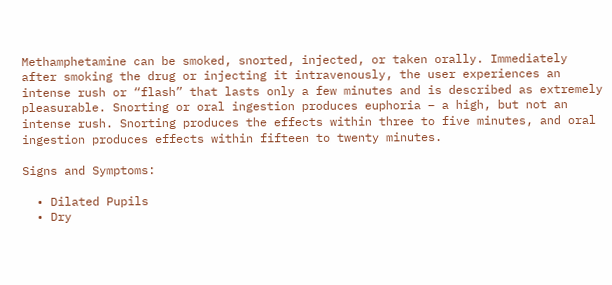Methamphetamine can be smoked, snorted, injected, or taken orally. Immediately after smoking the drug or injecting it intravenously, the user experiences an intense rush or “flash” that lasts only a few minutes and is described as extremely pleasurable. Snorting or oral ingestion produces euphoria – a high, but not an intense rush. Snorting produces the effects within three to five minutes, and oral ingestion produces effects within fifteen to twenty minutes.

Signs and Symptoms:

  • Dilated Pupils
  • Dry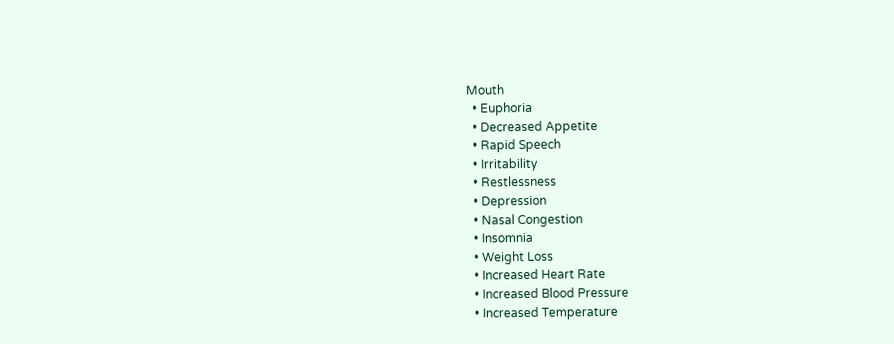Mouth
  • Euphoria
  • Decreased Appetite
  • Rapid Speech
  • Irritability
  • Restlessness
  • Depression
  • Nasal Congestion
  • Insomnia
  • Weight Loss
  • Increased Heart Rate
  • Increased Blood Pressure
  • Increased Temperature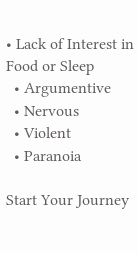• Lack of Interest in Food or Sleep
  • Argumentive
  • Nervous
  • Violent
  • Paranoia

Start Your Journey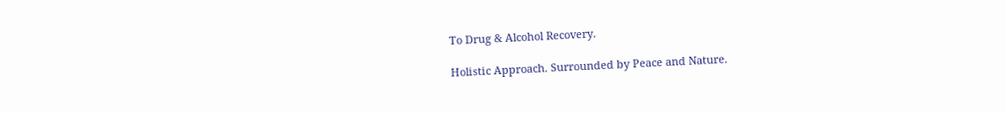To Drug & Alcohol Recovery.

Holistic Approach. Surrounded by Peace and Nature.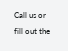Call us or fill out the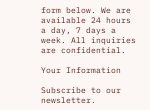form below. We are available 24 hours a day, 7 days a week. All inquiries are confidential.

Your Information

Subscribe to our newsletter.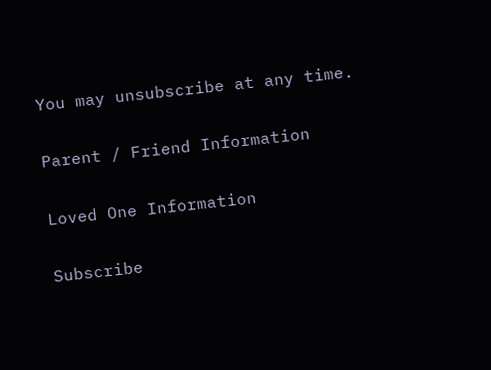You may unsubscribe at any time.

Parent / Friend Information

Loved One Information

Subscribe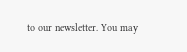to our newsletter. You may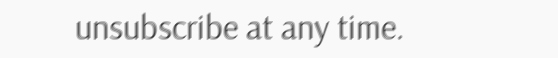unsubscribe at any time.